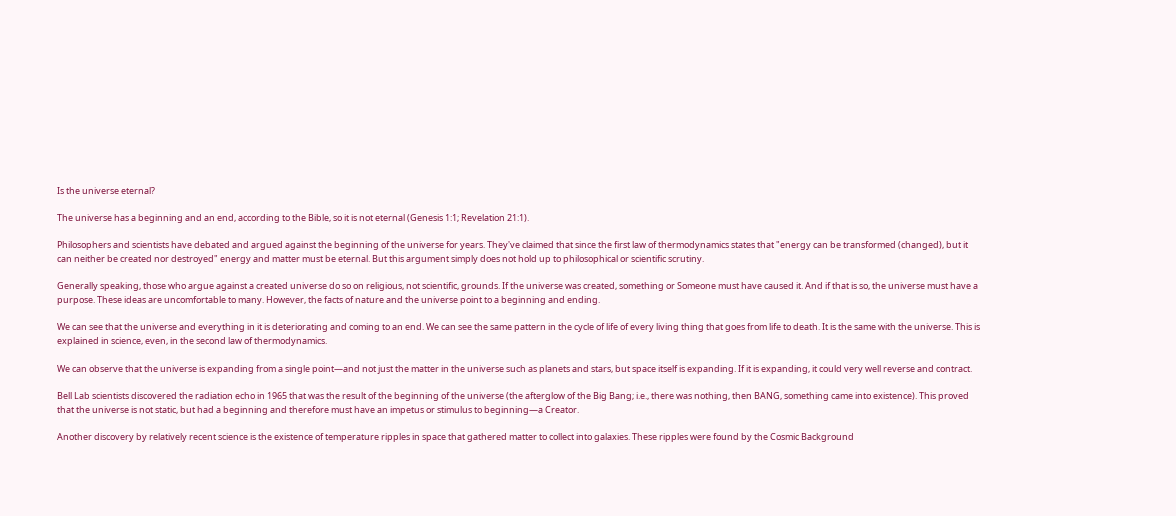Is the universe eternal?

The universe has a beginning and an end, according to the Bible, so it is not eternal (Genesis 1:1; Revelation 21:1).

Philosophers and scientists have debated and argued against the beginning of the universe for years. They've claimed that since the first law of thermodynamics states that "energy can be transformed (changed), but it can neither be created nor destroyed" energy and matter must be eternal. But this argument simply does not hold up to philosophical or scientific scrutiny.

Generally speaking, those who argue against a created universe do so on religious, not scientific, grounds. If the universe was created, something or Someone must have caused it. And if that is so, the universe must have a purpose. These ideas are uncomfortable to many. However, the facts of nature and the universe point to a beginning and ending.

We can see that the universe and everything in it is deteriorating and coming to an end. We can see the same pattern in the cycle of life of every living thing that goes from life to death. It is the same with the universe. This is explained in science, even, in the second law of thermodynamics.

We can observe that the universe is expanding from a single point—and not just the matter in the universe such as planets and stars, but space itself is expanding. If it is expanding, it could very well reverse and contract.

Bell Lab scientists discovered the radiation echo in 1965 that was the result of the beginning of the universe (the afterglow of the Big Bang; i.e., there was nothing, then BANG, something came into existence). This proved that the universe is not static, but had a beginning and therefore must have an impetus or stimulus to beginning—a Creator.

Another discovery by relatively recent science is the existence of temperature ripples in space that gathered matter to collect into galaxies. These ripples were found by the Cosmic Background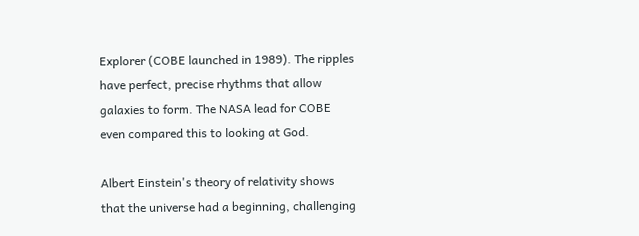Explorer (COBE launched in 1989). The ripples have perfect, precise rhythms that allow galaxies to form. The NASA lead for COBE even compared this to looking at God.

Albert Einstein's theory of relativity shows that the universe had a beginning, challenging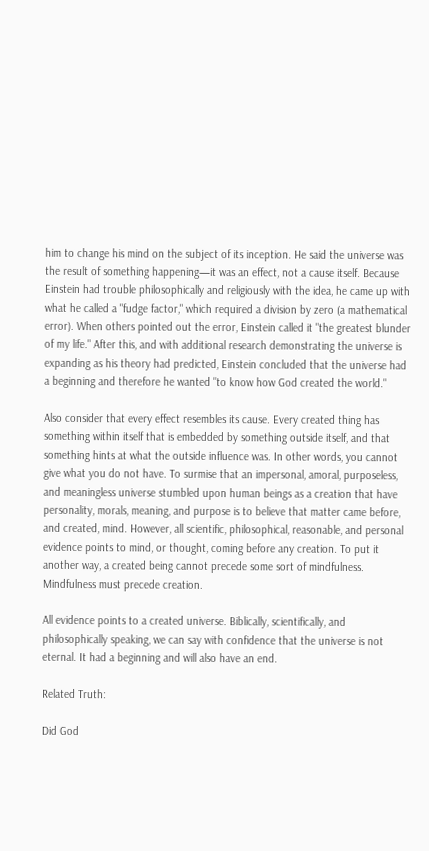him to change his mind on the subject of its inception. He said the universe was the result of something happening—it was an effect, not a cause itself. Because Einstein had trouble philosophically and religiously with the idea, he came up with what he called a "fudge factor," which required a division by zero (a mathematical error). When others pointed out the error, Einstein called it "the greatest blunder of my life." After this, and with additional research demonstrating the universe is expanding as his theory had predicted, Einstein concluded that the universe had a beginning and therefore he wanted "to know how God created the world."

Also consider that every effect resembles its cause. Every created thing has something within itself that is embedded by something outside itself, and that something hints at what the outside influence was. In other words, you cannot give what you do not have. To surmise that an impersonal, amoral, purposeless, and meaningless universe stumbled upon human beings as a creation that have personality, morals, meaning, and purpose is to believe that matter came before, and created, mind. However, all scientific, philosophical, reasonable, and personal evidence points to mind, or thought, coming before any creation. To put it another way, a created being cannot precede some sort of mindfulness. Mindfulness must precede creation.

All evidence points to a created universe. Biblically, scientifically, and philosophically speaking, we can say with confidence that the universe is not eternal. It had a beginning and will also have an end.

Related Truth:

Did God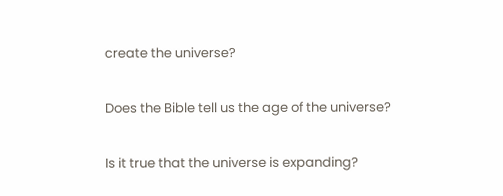create the universe?

Does the Bible tell us the age of the universe?

Is it true that the universe is expanding?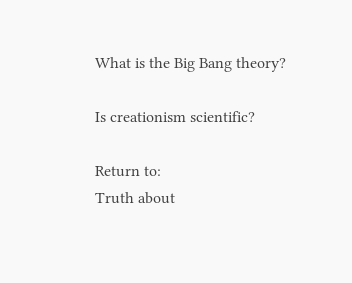What is the Big Bang theory?

Is creationism scientific?

Return to:
Truth about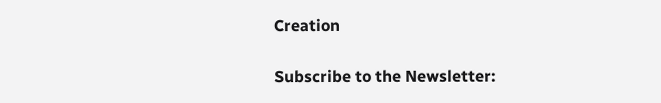Creation

Subscribe to the Newsletter: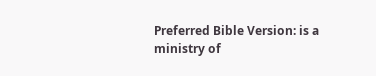Preferred Bible Version: is a ministry of